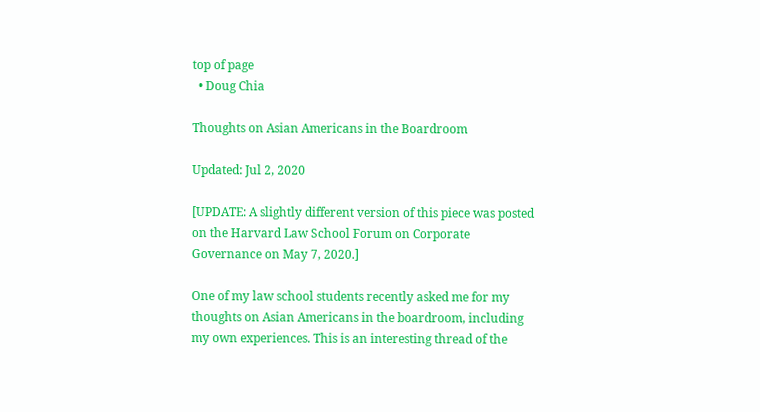top of page
  • Doug Chia

Thoughts on Asian Americans in the Boardroom

Updated: Jul 2, 2020

[UPDATE: A slightly different version of this piece was posted on the Harvard Law School Forum on Corporate Governance on May 7, 2020.]

One of my law school students recently asked me for my thoughts on Asian Americans in the boardroom, including my own experiences. This is an interesting thread of the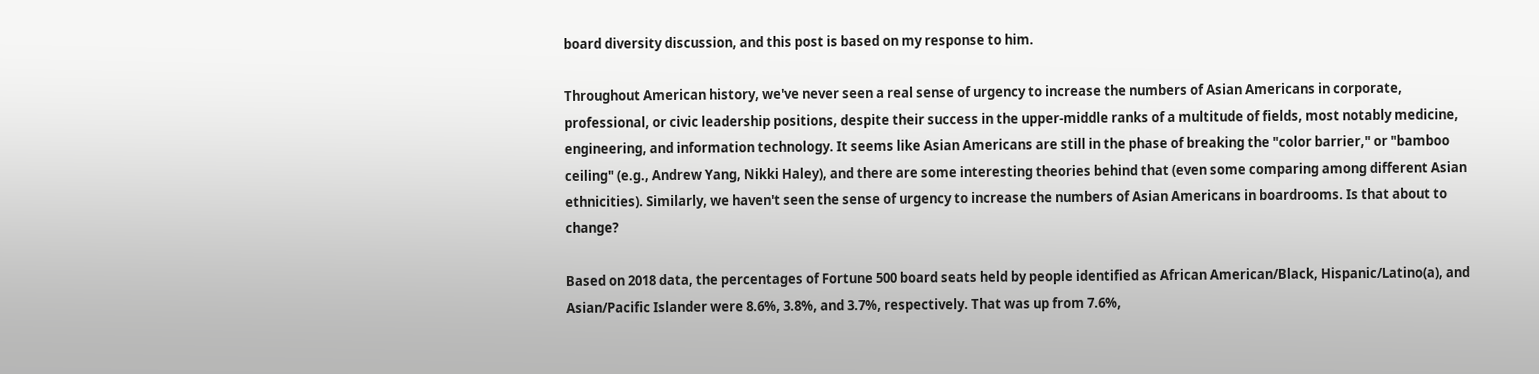board diversity discussion, and this post is based on my response to him.

Throughout American history, we've never seen a real sense of urgency to increase the numbers of Asian Americans in corporate, professional, or civic leadership positions, despite their success in the upper-middle ranks of a multitude of fields, most notably medicine, engineering, and information technology. It seems like Asian Americans are still in the phase of breaking the "color barrier," or "bamboo ceiling" (e.g., Andrew Yang, Nikki Haley), and there are some interesting theories behind that (even some comparing among different Asian ethnicities). Similarly, we haven't seen the sense of urgency to increase the numbers of Asian Americans in boardrooms. Is that about to change?

Based on 2018 data, the percentages of Fortune 500 board seats held by people identified as African American/Black, Hispanic/Latino(a), and Asian/Pacific Islander were 8.6%, 3.8%, and 3.7%, respectively. That was up from 7.6%,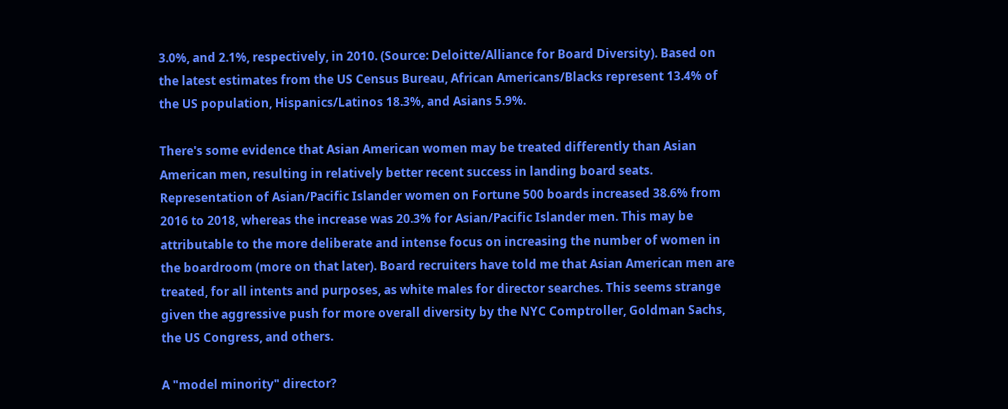3.0%, and 2.1%, respectively, in 2010. (Source: Deloitte/Alliance for Board Diversity). Based on the latest estimates from the US Census Bureau, African Americans/Blacks represent 13.4% of the US population, Hispanics/Latinos 18.3%, and Asians 5.9%.

There's some evidence that Asian American women may be treated differently than Asian American men, resulting in relatively better recent success in landing board seats.  Representation of Asian/Pacific Islander women on Fortune 500 boards increased 38.6% from 2016 to 2018, whereas the increase was 20.3% for Asian/Pacific Islander men. This may be attributable to the more deliberate and intense focus on increasing the number of women in the boardroom (more on that later). Board recruiters have told me that Asian American men are treated, for all intents and purposes, as white males for director searches. This seems strange given the aggressive push for more overall diversity by the NYC Comptroller, Goldman Sachs, the US Congress, and others.

A "model minority" director?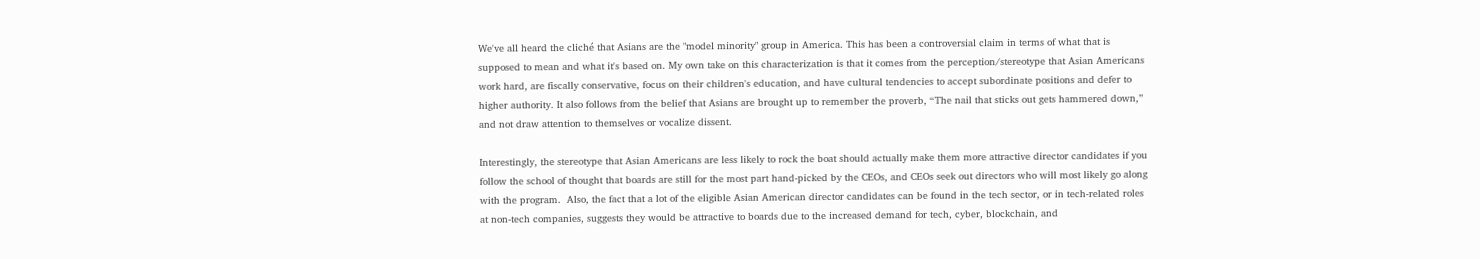We've all heard the cliché that Asians are the "model minority" group in America. This has been a controversial claim in terms of what that is supposed to mean and what it's based on. My own take on this characterization is that it comes from the perception/stereotype that Asian Americans work hard, are fiscally conservative, focus on their children's education, and have cultural tendencies to accept subordinate positions and defer to higher authority. It also follows from the belief that Asians are brought up to remember the proverb, “The nail that sticks out gets hammered down,” and not draw attention to themselves or vocalize dissent.

Interestingly, the stereotype that Asian Americans are less likely to rock the boat should actually make them more attractive director candidates if you follow the school of thought that boards are still for the most part hand-picked by the CEOs, and CEOs seek out directors who will most likely go along with the program.  Also, the fact that a lot of the eligible Asian American director candidates can be found in the tech sector, or in tech-related roles at non-tech companies, suggests they would be attractive to boards due to the increased demand for tech, cyber, blockchain, and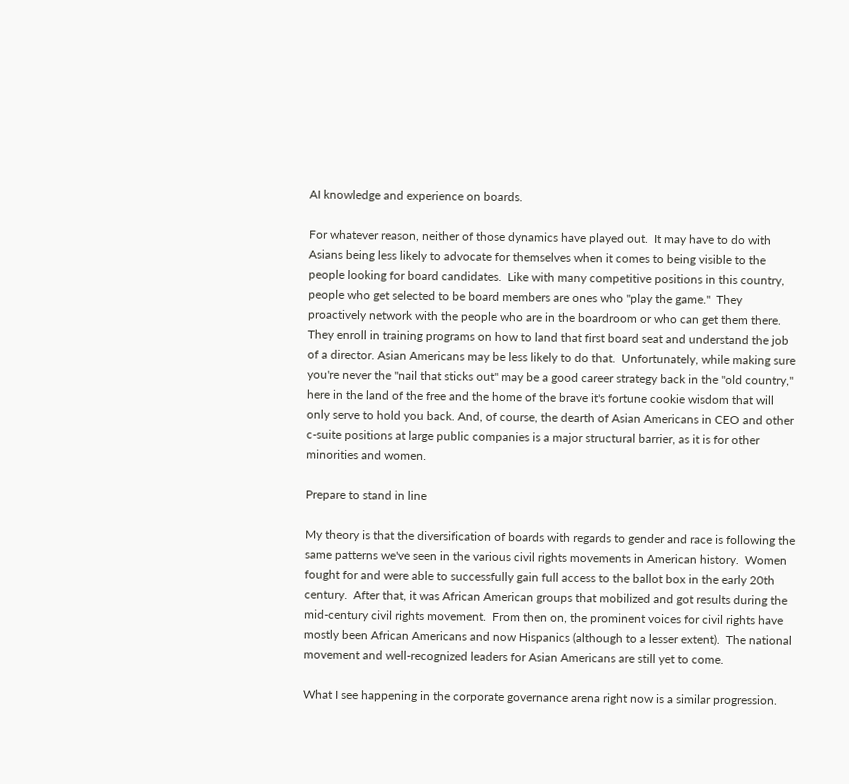AI knowledge and experience on boards.

For whatever reason, neither of those dynamics have played out.  It may have to do with Asians being less likely to advocate for themselves when it comes to being visible to the people looking for board candidates.  Like with many competitive positions in this country, people who get selected to be board members are ones who "play the game."  They proactively network with the people who are in the boardroom or who can get them there.  They enroll in training programs on how to land that first board seat and understand the job of a director. Asian Americans may be less likely to do that.  Unfortunately, while making sure you're never the "nail that sticks out" may be a good career strategy back in the "old country," here in the land of the free and the home of the brave it's fortune cookie wisdom that will only serve to hold you back. And, of course, the dearth of Asian Americans in CEO and other c-suite positions at large public companies is a major structural barrier, as it is for other minorities and women.

Prepare to stand in line

My theory is that the diversification of boards with regards to gender and race is following the same patterns we've seen in the various civil rights movements in American history.  Women fought for and were able to successfully gain full access to the ballot box in the early 20th century.  After that, it was African American groups that mobilized and got results during the mid-century civil rights movement.  From then on, the prominent voices for civil rights have mostly been African Americans and now Hispanics (although to a lesser extent).  The national movement and well-recognized leaders for Asian Americans are still yet to come.

What I see happening in the corporate governance arena right now is a similar progression.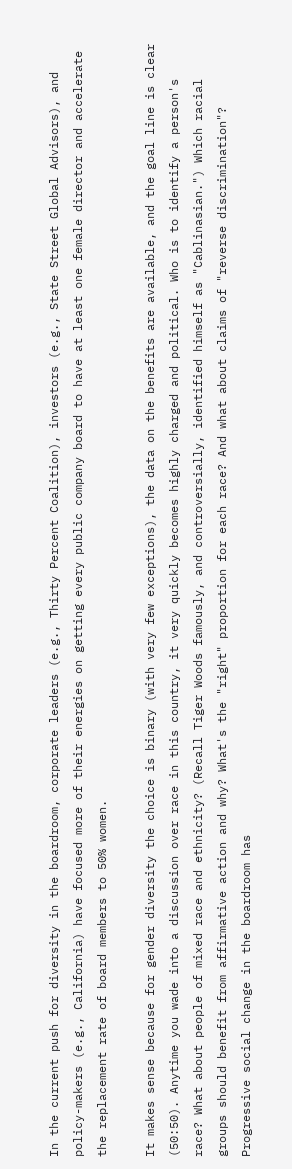In the current push for diversity in the boardroom, corporate leaders (e.g., Thirty Percent Coalition), investors (e.g., State Street Global Advisors), and policy-makers (e.g., California) have focused more of their energies on getting every public company board to have at least one female director and accelerate the replacement rate of board members to 50% women.

It makes sense because for gender diversity the choice is binary (with very few exceptions), the data on the benefits are available, and the goal line is clear (50:50). Anytime you wade into a discussion over race in this country, it very quickly becomes highly charged and political. Who is to identify a person's race? What about people of mixed race and ethnicity? (Recall Tiger Woods famously, and controversially, identified himself as "Cablinasian.") Which racial groups should benefit from affirmative action and why? What's the "right" proportion for each race? And what about claims of "reverse discrimination"? Progressive social change in the boardroom has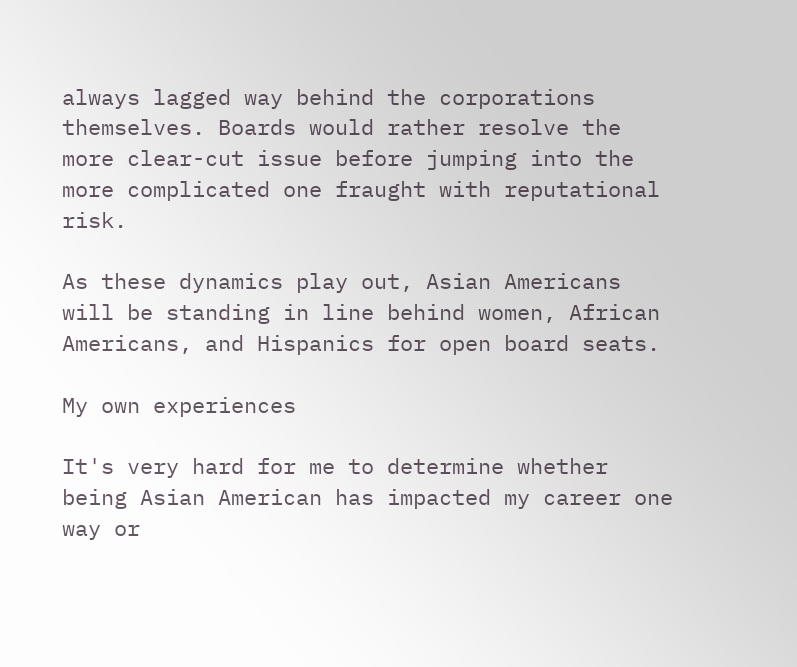always lagged way behind the corporations themselves. Boards would rather resolve the more clear-cut issue before jumping into the more complicated one fraught with reputational risk.

As these dynamics play out, Asian Americans will be standing in line behind women, African Americans, and Hispanics for open board seats.

My own experiences

It's very hard for me to determine whether being Asian American has impacted my career one way or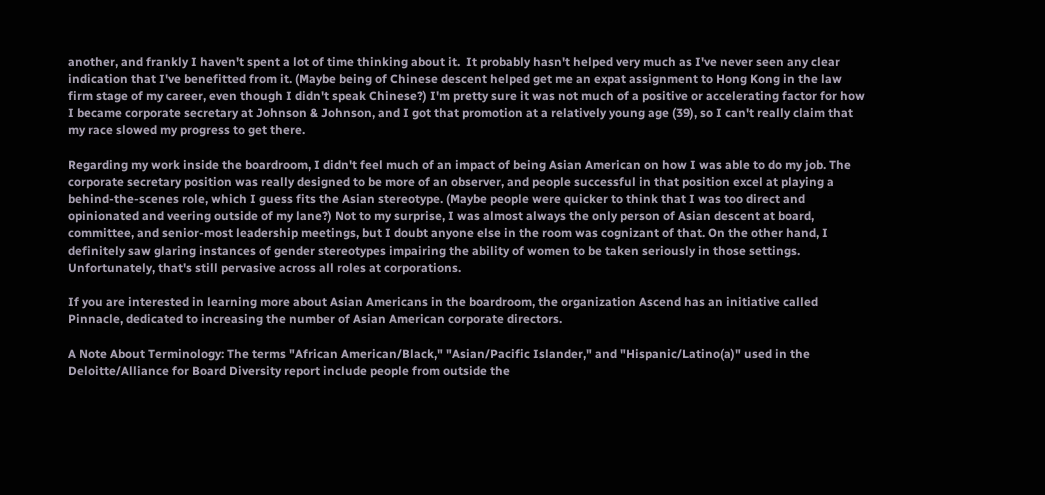another, and frankly I haven't spent a lot of time thinking about it.  It probably hasn't helped very much as I've never seen any clear indication that I've benefitted from it. (Maybe being of Chinese descent helped get me an expat assignment to Hong Kong in the law firm stage of my career, even though I didn't speak Chinese?) I'm pretty sure it was not much of a positive or accelerating factor for how I became corporate secretary at Johnson & Johnson, and I got that promotion at a relatively young age (39), so I can't really claim that my race slowed my progress to get there.

Regarding my work inside the boardroom, I didn't feel much of an impact of being Asian American on how I was able to do my job. The corporate secretary position was really designed to be more of an observer, and people successful in that position excel at playing a behind-the-scenes role, which I guess fits the Asian stereotype. (Maybe people were quicker to think that I was too direct and opinionated and veering outside of my lane?) Not to my surprise, I was almost always the only person of Asian descent at board, committee, and senior-most leadership meetings, but I doubt anyone else in the room was cognizant of that. On the other hand, I definitely saw glaring instances of gender stereotypes impairing the ability of women to be taken seriously in those settings.  Unfortunately, that's still pervasive across all roles at corporations.

If you are interested in learning more about Asian Americans in the boardroom, the organization Ascend has an initiative called Pinnacle, dedicated to increasing the number of Asian American corporate directors.

A Note About Terminology: The terms "African American/Black," "Asian/Pacific Islander," and "Hispanic/Latino(a)" used in the Deloitte/Alliance for Board Diversity report include people from outside the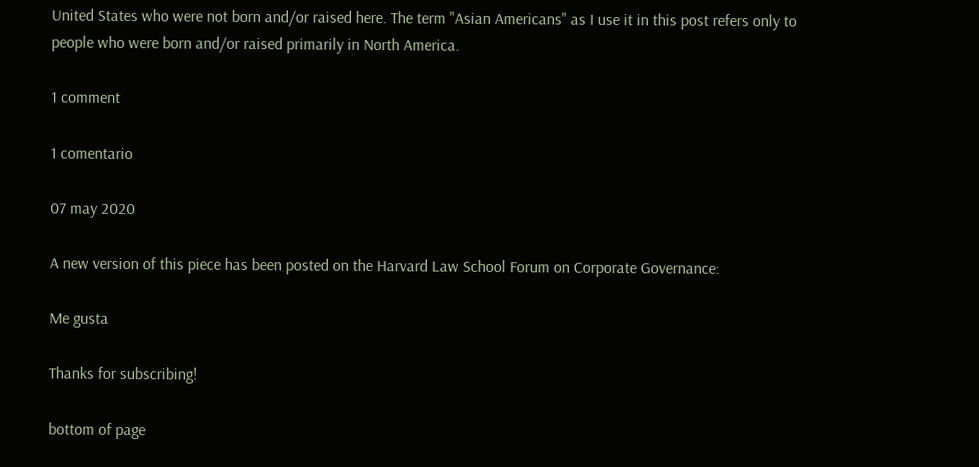United States who were not born and/or raised here. The term "Asian Americans" as I use it in this post refers only to people who were born and/or raised primarily in North America.

1 comment

1 comentario

07 may 2020

A new version of this piece has been posted on the Harvard Law School Forum on Corporate Governance:

Me gusta

Thanks for subscribing!

bottom of page